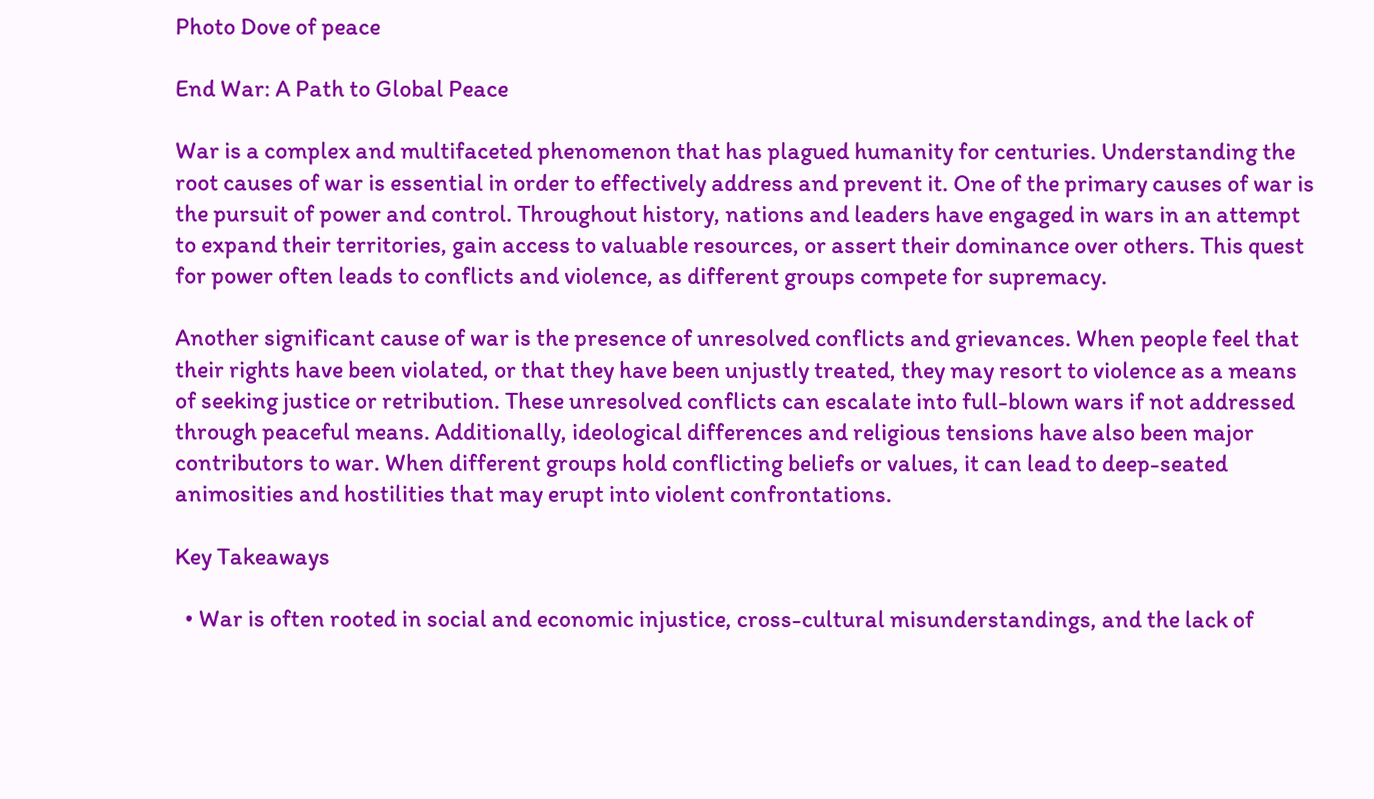Photo Dove of peace

End War: A Path to Global Peace

War is a complex and multifaceted phenomenon that has plagued humanity for centuries. Understanding the root causes of war is essential in order to effectively address and prevent it. One of the primary causes of war is the pursuit of power and control. Throughout history, nations and leaders have engaged in wars in an attempt to expand their territories, gain access to valuable resources, or assert their dominance over others. This quest for power often leads to conflicts and violence, as different groups compete for supremacy.

Another significant cause of war is the presence of unresolved conflicts and grievances. When people feel that their rights have been violated, or that they have been unjustly treated, they may resort to violence as a means of seeking justice or retribution. These unresolved conflicts can escalate into full-blown wars if not addressed through peaceful means. Additionally, ideological differences and religious tensions have also been major contributors to war. When different groups hold conflicting beliefs or values, it can lead to deep-seated animosities and hostilities that may erupt into violent confrontations.

Key Takeaways

  • War is often rooted in social and economic injustice, cross-cultural misunderstandings, and the lack of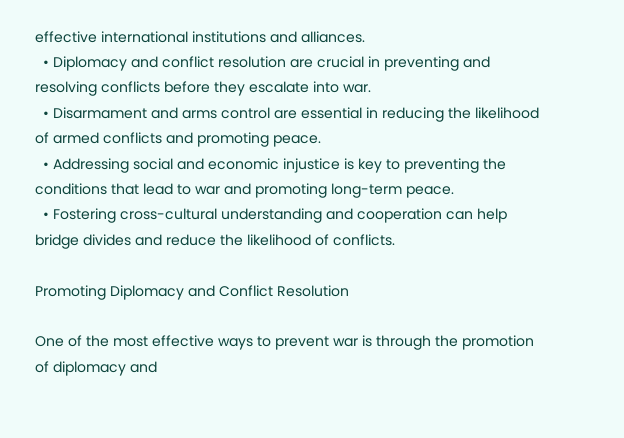effective international institutions and alliances.
  • Diplomacy and conflict resolution are crucial in preventing and resolving conflicts before they escalate into war.
  • Disarmament and arms control are essential in reducing the likelihood of armed conflicts and promoting peace.
  • Addressing social and economic injustice is key to preventing the conditions that lead to war and promoting long-term peace.
  • Fostering cross-cultural understanding and cooperation can help bridge divides and reduce the likelihood of conflicts.

Promoting Diplomacy and Conflict Resolution

One of the most effective ways to prevent war is through the promotion of diplomacy and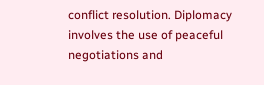conflict resolution. Diplomacy involves the use of peaceful negotiations and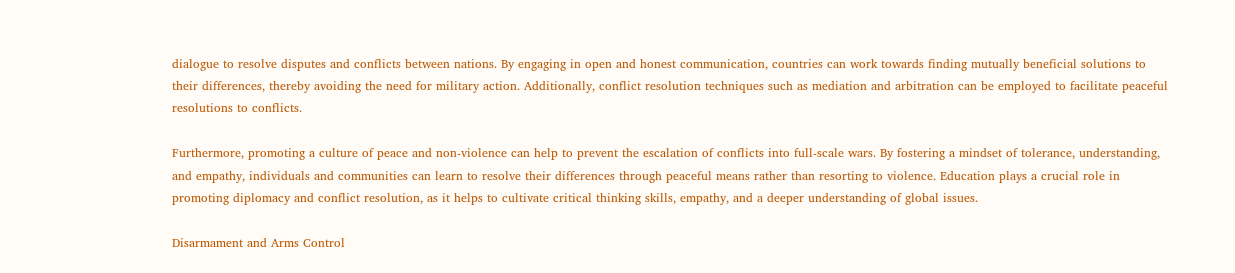dialogue to resolve disputes and conflicts between nations. By engaging in open and honest communication, countries can work towards finding mutually beneficial solutions to their differences, thereby avoiding the need for military action. Additionally, conflict resolution techniques such as mediation and arbitration can be employed to facilitate peaceful resolutions to conflicts.

Furthermore, promoting a culture of peace and non-violence can help to prevent the escalation of conflicts into full-scale wars. By fostering a mindset of tolerance, understanding, and empathy, individuals and communities can learn to resolve their differences through peaceful means rather than resorting to violence. Education plays a crucial role in promoting diplomacy and conflict resolution, as it helps to cultivate critical thinking skills, empathy, and a deeper understanding of global issues.

Disarmament and Arms Control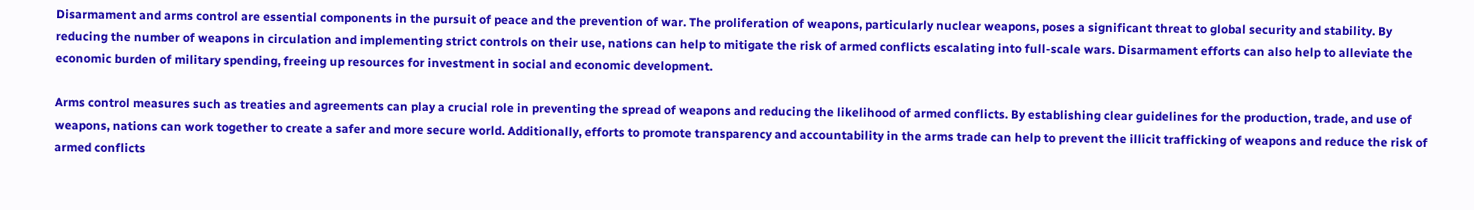Disarmament and arms control are essential components in the pursuit of peace and the prevention of war. The proliferation of weapons, particularly nuclear weapons, poses a significant threat to global security and stability. By reducing the number of weapons in circulation and implementing strict controls on their use, nations can help to mitigate the risk of armed conflicts escalating into full-scale wars. Disarmament efforts can also help to alleviate the economic burden of military spending, freeing up resources for investment in social and economic development.

Arms control measures such as treaties and agreements can play a crucial role in preventing the spread of weapons and reducing the likelihood of armed conflicts. By establishing clear guidelines for the production, trade, and use of weapons, nations can work together to create a safer and more secure world. Additionally, efforts to promote transparency and accountability in the arms trade can help to prevent the illicit trafficking of weapons and reduce the risk of armed conflicts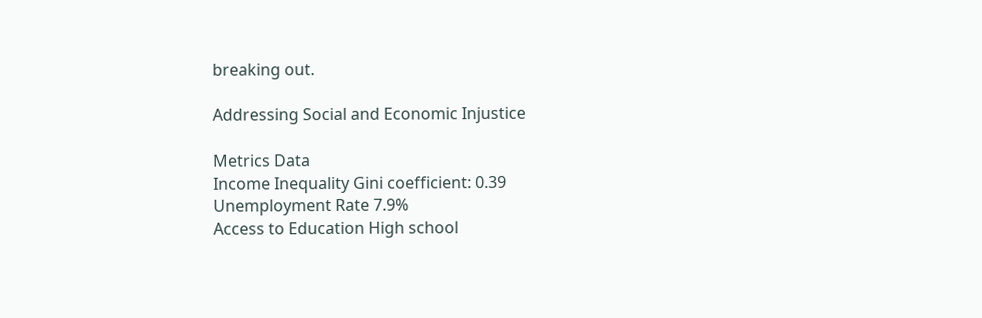breaking out.

Addressing Social and Economic Injustice

Metrics Data
Income Inequality Gini coefficient: 0.39
Unemployment Rate 7.9%
Access to Education High school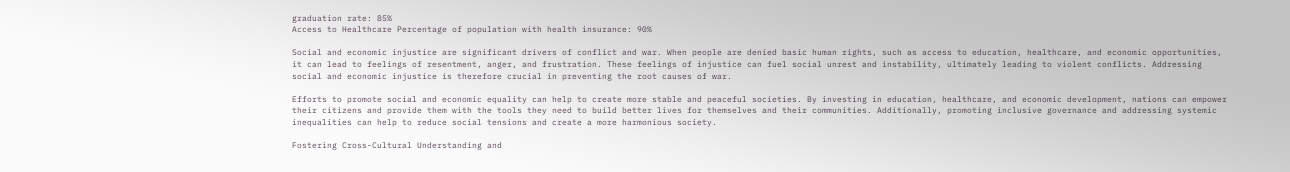graduation rate: 85%
Access to Healthcare Percentage of population with health insurance: 90%

Social and economic injustice are significant drivers of conflict and war. When people are denied basic human rights, such as access to education, healthcare, and economic opportunities, it can lead to feelings of resentment, anger, and frustration. These feelings of injustice can fuel social unrest and instability, ultimately leading to violent conflicts. Addressing social and economic injustice is therefore crucial in preventing the root causes of war.

Efforts to promote social and economic equality can help to create more stable and peaceful societies. By investing in education, healthcare, and economic development, nations can empower their citizens and provide them with the tools they need to build better lives for themselves and their communities. Additionally, promoting inclusive governance and addressing systemic inequalities can help to reduce social tensions and create a more harmonious society.

Fostering Cross-Cultural Understanding and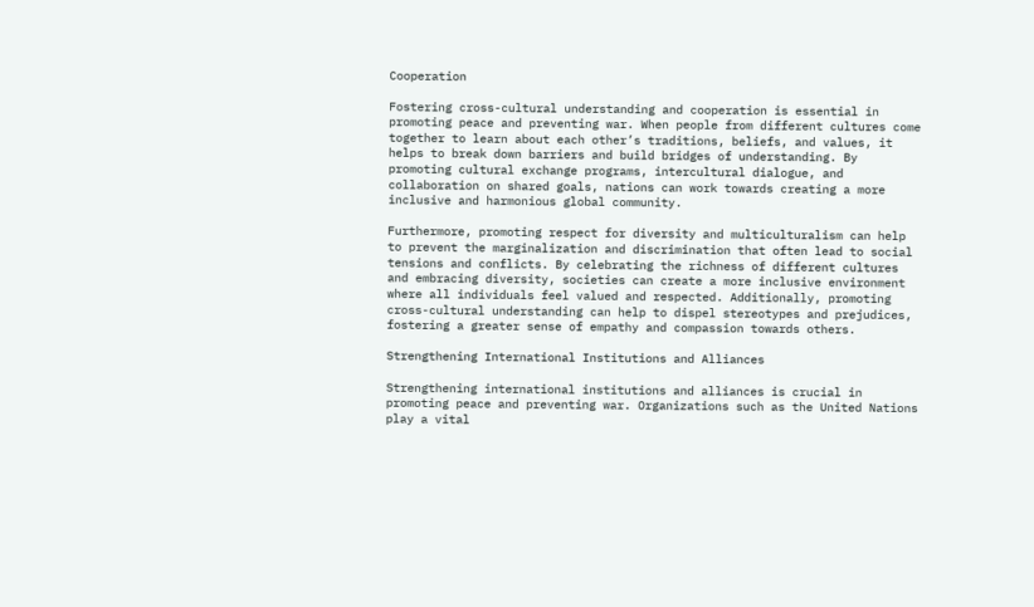Cooperation

Fostering cross-cultural understanding and cooperation is essential in promoting peace and preventing war. When people from different cultures come together to learn about each other’s traditions, beliefs, and values, it helps to break down barriers and build bridges of understanding. By promoting cultural exchange programs, intercultural dialogue, and collaboration on shared goals, nations can work towards creating a more inclusive and harmonious global community.

Furthermore, promoting respect for diversity and multiculturalism can help to prevent the marginalization and discrimination that often lead to social tensions and conflicts. By celebrating the richness of different cultures and embracing diversity, societies can create a more inclusive environment where all individuals feel valued and respected. Additionally, promoting cross-cultural understanding can help to dispel stereotypes and prejudices, fostering a greater sense of empathy and compassion towards others.

Strengthening International Institutions and Alliances

Strengthening international institutions and alliances is crucial in promoting peace and preventing war. Organizations such as the United Nations play a vital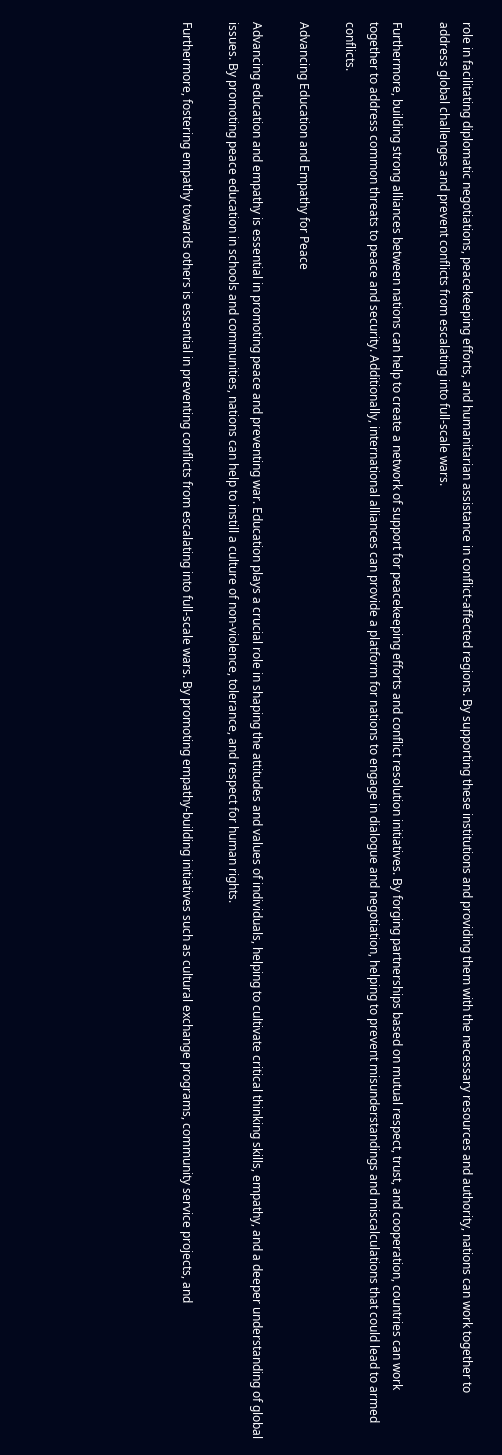role in facilitating diplomatic negotiations, peacekeeping efforts, and humanitarian assistance in conflict-affected regions. By supporting these institutions and providing them with the necessary resources and authority, nations can work together to address global challenges and prevent conflicts from escalating into full-scale wars.

Furthermore, building strong alliances between nations can help to create a network of support for peacekeeping efforts and conflict resolution initiatives. By forging partnerships based on mutual respect, trust, and cooperation, countries can work together to address common threats to peace and security. Additionally, international alliances can provide a platform for nations to engage in dialogue and negotiation, helping to prevent misunderstandings and miscalculations that could lead to armed conflicts.

Advancing Education and Empathy for Peace

Advancing education and empathy is essential in promoting peace and preventing war. Education plays a crucial role in shaping the attitudes and values of individuals, helping to cultivate critical thinking skills, empathy, and a deeper understanding of global issues. By promoting peace education in schools and communities, nations can help to instill a culture of non-violence, tolerance, and respect for human rights.

Furthermore, fostering empathy towards others is essential in preventing conflicts from escalating into full-scale wars. By promoting empathy-building initiatives such as cultural exchange programs, community service projects, and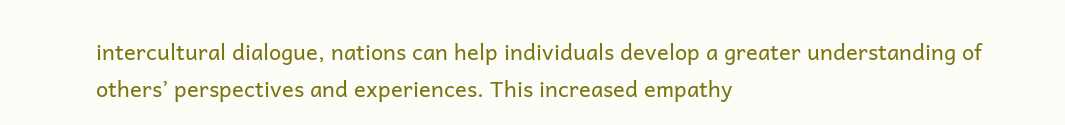intercultural dialogue, nations can help individuals develop a greater understanding of others’ perspectives and experiences. This increased empathy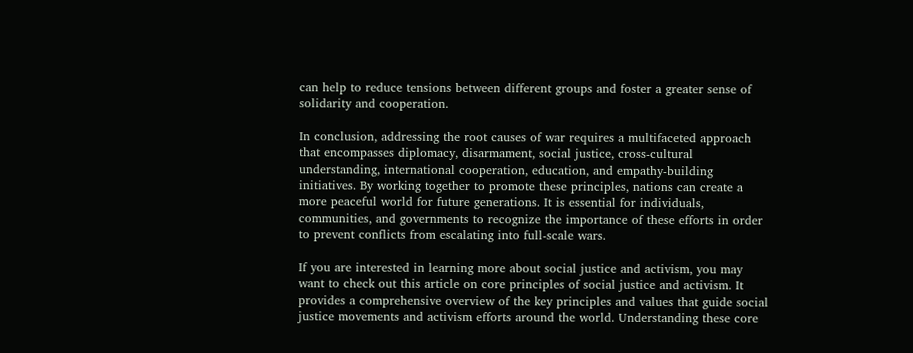can help to reduce tensions between different groups and foster a greater sense of solidarity and cooperation.

In conclusion, addressing the root causes of war requires a multifaceted approach that encompasses diplomacy, disarmament, social justice, cross-cultural understanding, international cooperation, education, and empathy-building initiatives. By working together to promote these principles, nations can create a more peaceful world for future generations. It is essential for individuals, communities, and governments to recognize the importance of these efforts in order to prevent conflicts from escalating into full-scale wars.

If you are interested in learning more about social justice and activism, you may want to check out this article on core principles of social justice and activism. It provides a comprehensive overview of the key principles and values that guide social justice movements and activism efforts around the world. Understanding these core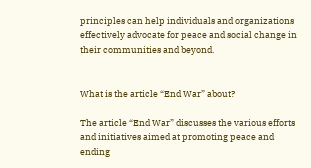principles can help individuals and organizations effectively advocate for peace and social change in their communities and beyond.


What is the article “End War” about?

The article “End War” discusses the various efforts and initiatives aimed at promoting peace and ending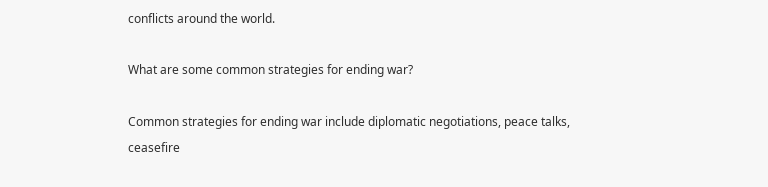conflicts around the world.

What are some common strategies for ending war?

Common strategies for ending war include diplomatic negotiations, peace talks, ceasefire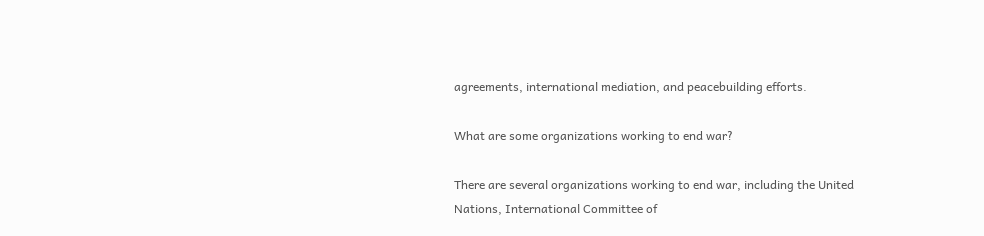agreements, international mediation, and peacebuilding efforts.

What are some organizations working to end war?

There are several organizations working to end war, including the United Nations, International Committee of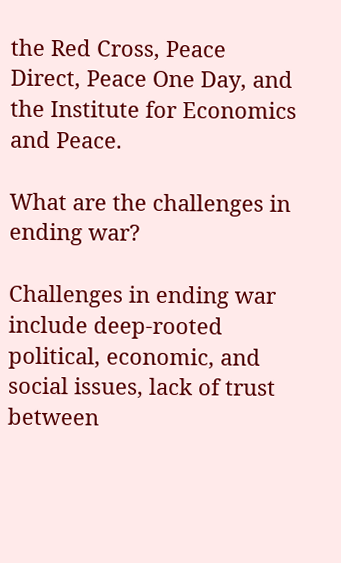the Red Cross, Peace Direct, Peace One Day, and the Institute for Economics and Peace.

What are the challenges in ending war?

Challenges in ending war include deep-rooted political, economic, and social issues, lack of trust between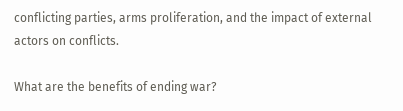conflicting parties, arms proliferation, and the impact of external actors on conflicts.

What are the benefits of ending war?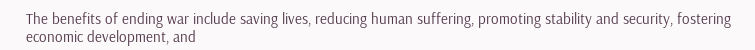The benefits of ending war include saving lives, reducing human suffering, promoting stability and security, fostering economic development, and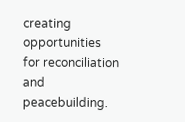creating opportunities for reconciliation and peacebuilding.